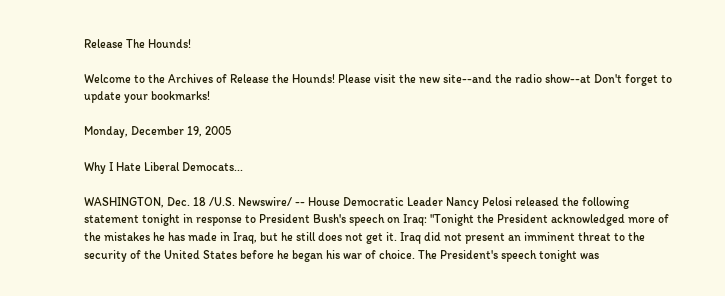Release The Hounds!

Welcome to the Archives of Release the Hounds! Please visit the new site--and the radio show--at Don't forget to update your bookmarks!

Monday, December 19, 2005

Why I Hate Liberal Democats...

WASHINGTON, Dec. 18 /U.S. Newswire/ -- House Democratic Leader Nancy Pelosi released the following statement tonight in response to President Bush's speech on Iraq: "Tonight the President acknowledged more of the mistakes he has made in Iraq, but he still does not get it. Iraq did not present an imminent threat to the security of the United States before he began his war of choice. The President's speech tonight was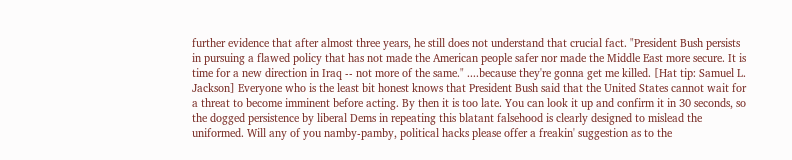further evidence that after almost three years, he still does not understand that crucial fact. "President Bush persists in pursuing a flawed policy that has not made the American people safer nor made the Middle East more secure. It is time for a new direction in Iraq -- not more of the same." ....because they're gonna get me killed. [Hat tip: Samuel L. Jackson] Everyone who is the least bit honest knows that President Bush said that the United States cannot wait for a threat to become imminent before acting. By then it is too late. You can look it up and confirm it in 30 seconds, so the dogged persistence by liberal Dems in repeating this blatant falsehood is clearly designed to mislead the uniformed. Will any of you namby-pamby, political hacks please offer a freakin' suggestion as to the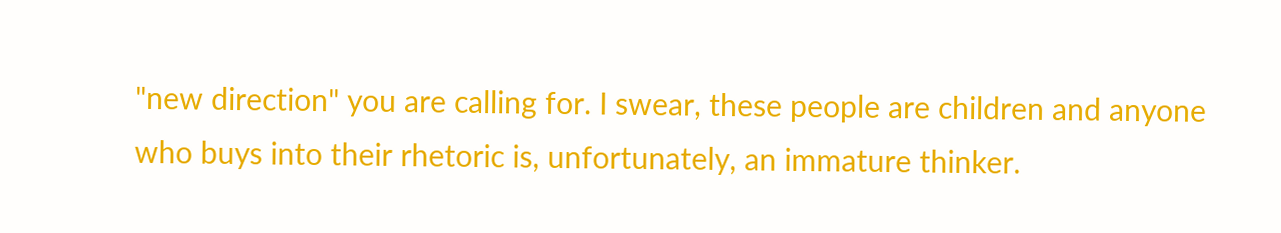"new direction" you are calling for. I swear, these people are children and anyone who buys into their rhetoric is, unfortunately, an immature thinker.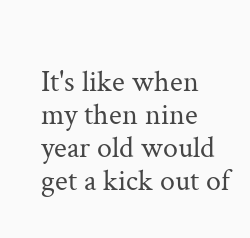It's like when my then nine year old would get a kick out of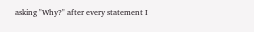asking "Why?" after every statement I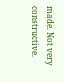made. Not very constructive.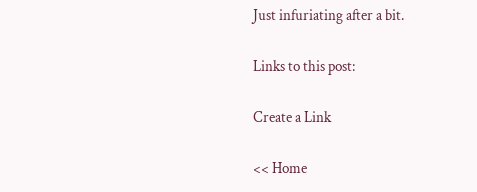Just infuriating after a bit.

Links to this post:

Create a Link

<< Home